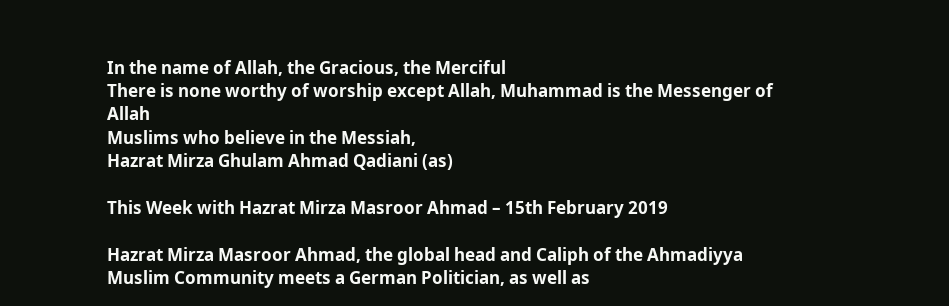In the name of Allah, the Gracious, the Merciful
There is none worthy of worship except Allah, Muhammad is the Messenger of Allah
Muslims who believe in the Messiah,
Hazrat Mirza Ghulam Ahmad Qadiani (as)

This Week with Hazrat Mirza Masroor Ahmad – 15th February 2019

Hazrat Mirza Masroor Ahmad, the global head and Caliph of the Ahmadiyya Muslim Community meets a German Politician, as well as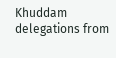Khuddam delegations from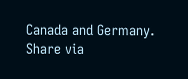Canada and Germany.
Share via